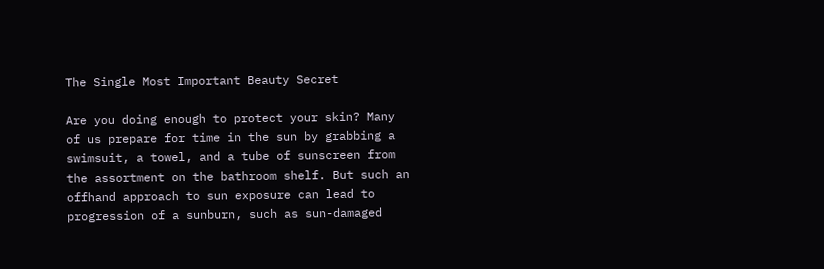The Single Most Important Beauty Secret

Are you doing enough to protect your skin? Many of us prepare for time in the sun by grabbing a swimsuit, a towel, and a tube of sunscreen from the assortment on the bathroom shelf. But such an offhand approach to sun exposure can lead to progression of a sunburn, such as sun-damaged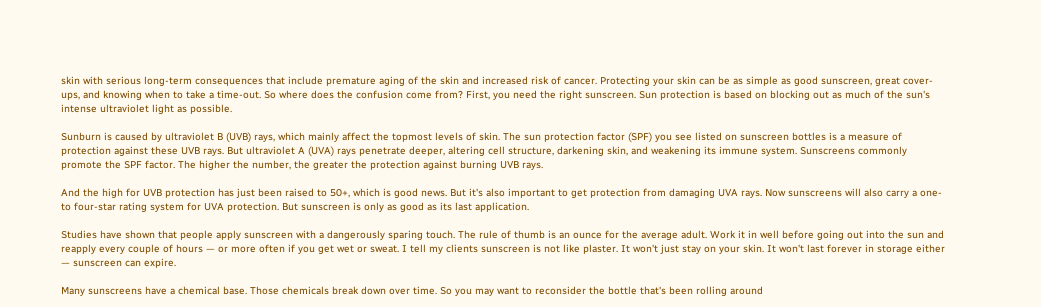skin with serious long-term consequences that include premature aging of the skin and increased risk of cancer. Protecting your skin can be as simple as good sunscreen, great cover-ups, and knowing when to take a time-out. So where does the confusion come from? First, you need the right sunscreen. Sun protection is based on blocking out as much of the sun's intense ultraviolet light as possible.

Sunburn is caused by ultraviolet B (UVB) rays, which mainly affect the topmost levels of skin. The sun protection factor (SPF) you see listed on sunscreen bottles is a measure of protection against these UVB rays. But ultraviolet A (UVA) rays penetrate deeper, altering cell structure, darkening skin, and weakening its immune system. Sunscreens commonly promote the SPF factor. The higher the number, the greater the protection against burning UVB rays.

And the high for UVB protection has just been raised to 50+, which is good news. But it's also important to get protection from damaging UVA rays. Now sunscreens will also carry a one- to four-star rating system for UVA protection. But sunscreen is only as good as its last application.

Studies have shown that people apply sunscreen with a dangerously sparing touch. The rule of thumb is an ounce for the average adult. Work it in well before going out into the sun and reapply every couple of hours — or more often if you get wet or sweat. I tell my clients sunscreen is not like plaster. It won't just stay on your skin. It won't last forever in storage either — sunscreen can expire.

Many sunscreens have a chemical base. Those chemicals break down over time. So you may want to reconsider the bottle that's been rolling around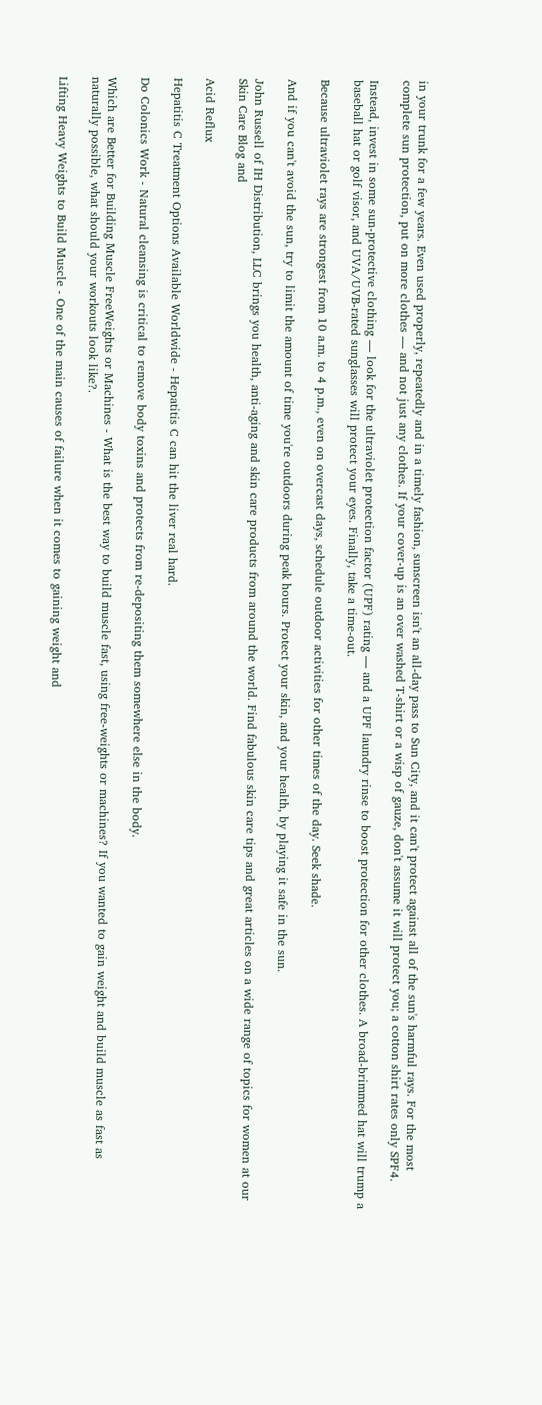in your trunk for a few years. Even used properly, repeatedly and in a timely fashion, sunscreen isn't an all-day pass to Sun City, and it can't protect against all of the sun's harmful rays. For the most complete sun protection, put on more clothes — and not just any clothes. If your cover-up is an over washed T-shirt or a wisp of gauze, don't assume it will protect you; a cotton shirt rates only SPF4.

Instead, invest in some sun-protective clothing — look for the ultraviolet protection factor (UPF) rating — and a UPF laundry rinse to boost protection for other clothes. A broad-brimmed hat will trump a baseball hat or golf visor, and UVA/UVB-rated sunglasses will protect your eyes. Finally, take a time-out.

Because ultraviolet rays are strongest from 10 a.m. to 4 p.m., even on overcast days, schedule outdoor activities for other times of the day. Seek shade.

And if you can't avoid the sun, try to limit the amount of time you're outdoors during peak hours. Protect your skin, and your health, by playing it safe in the sun.

John Russell of IH Distribution, LLC brings you health, anti-aging and skin care products from around the world. Find fabulous skin care tips and great articles on a wide range of topics for women at our Skin Care Blog and

Acid Reflux

Hepatitis C Treatment Options Available Worldwide - Hepatitis C can hit the liver real hard.

Do Colonics Work - Natural cleansing is critical to remove body toxins and protects from re-depositing them somewhere else in the body.

Which are Better for Building Muscle FreeWeights or Machines - What is the best way to build muscle fast, using free-weights or machines? If you wanted to gain weight and build muscle as fast as naturally possible, what should your workouts look like?.

Lifting Heavy Weights to Build Muscle - One of the main causes of failure when it comes to gaining weight and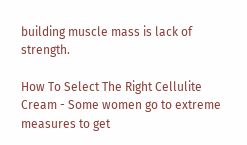building muscle mass is lack of strength.

How To Select The Right Cellulite Cream - Some women go to extreme measures to get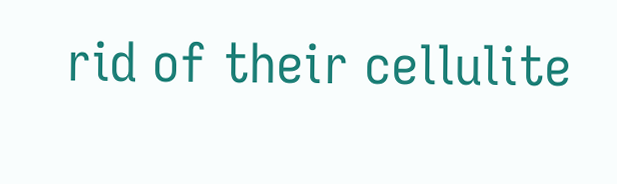rid of their cellulite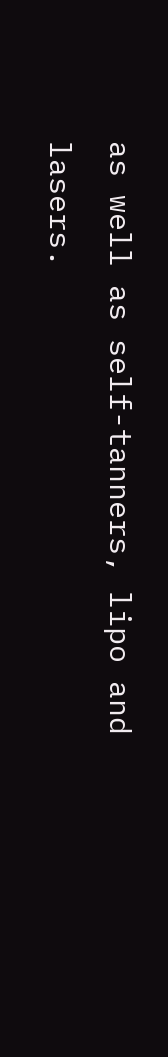as well as self-tanners, lipo and lasers.